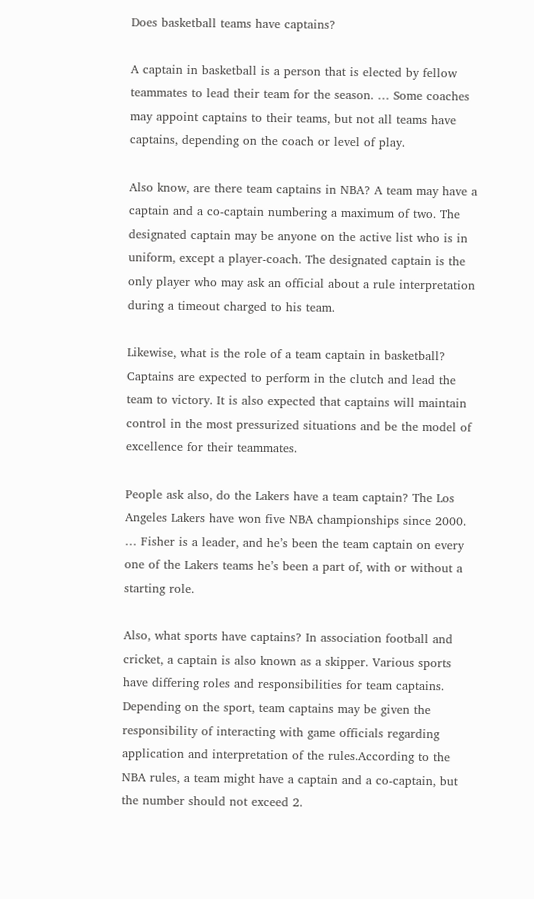Does basketball teams have captains?

A captain in basketball is a person that is elected by fellow teammates to lead their team for the season. … Some coaches may appoint captains to their teams, but not all teams have captains, depending on the coach or level of play.

Also know, are there team captains in NBA? A team may have a captain and a co-captain numbering a maximum of two. The designated captain may be anyone on the active list who is in uniform, except a player-coach. The designated captain is the only player who may ask an official about a rule interpretation during a timeout charged to his team.

Likewise, what is the role of a team captain in basketball? Captains are expected to perform in the clutch and lead the team to victory. It is also expected that captains will maintain control in the most pressurized situations and be the model of excellence for their teammates.

People ask also, do the Lakers have a team captain? The Los Angeles Lakers have won five NBA championships since 2000. … Fisher is a leader, and he’s been the team captain on every one of the Lakers teams he’s been a part of, with or without a starting role.

Also, what sports have captains? In association football and cricket, a captain is also known as a skipper. Various sports have differing roles and responsibilities for team captains. Depending on the sport, team captains may be given the responsibility of interacting with game officials regarding application and interpretation of the rules.According to the NBA rules, a team might have a captain and a co-captain, but the number should not exceed 2.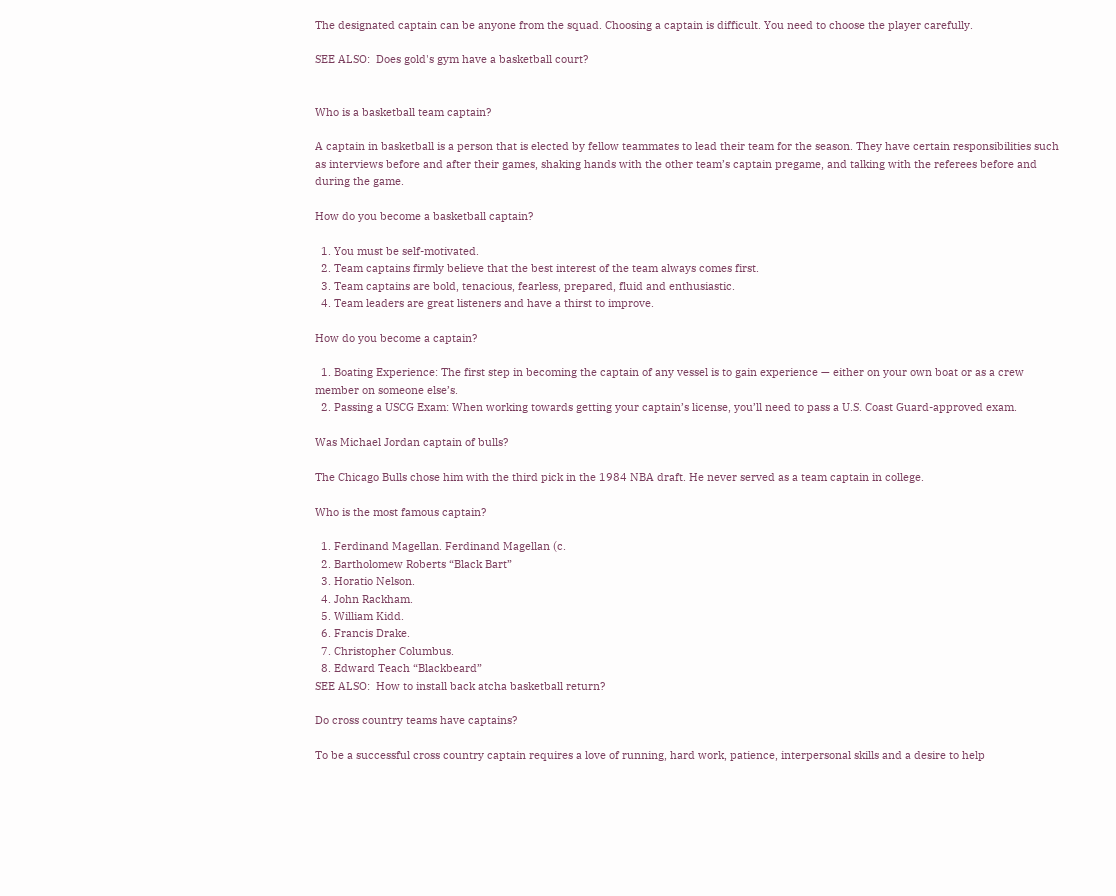The designated captain can be anyone from the squad. Choosing a captain is difficult. You need to choose the player carefully.

SEE ALSO:  Does gold's gym have a basketball court?


Who is a basketball team captain?

A captain in basketball is a person that is elected by fellow teammates to lead their team for the season. They have certain responsibilities such as interviews before and after their games, shaking hands with the other team’s captain pregame, and talking with the referees before and during the game.

How do you become a basketball captain?

  1. You must be self-motivated.
  2. Team captains firmly believe that the best interest of the team always comes first.
  3. Team captains are bold, tenacious, fearless, prepared, fluid and enthusiastic.
  4. Team leaders are great listeners and have a thirst to improve.

How do you become a captain?

  1. Boating Experience: The first step in becoming the captain of any vessel is to gain experience — either on your own boat or as a crew member on someone else’s.
  2. Passing a USCG Exam: When working towards getting your captain’s license, you’ll need to pass a U.S. Coast Guard-approved exam.

Was Michael Jordan captain of bulls?

The Chicago Bulls chose him with the third pick in the 1984 NBA draft. He never served as a team captain in college.

Who is the most famous captain?

  1. Ferdinand Magellan. Ferdinand Magellan (c.
  2. Bartholomew Roberts “Black Bart”
  3. Horatio Nelson.
  4. John Rackham.
  5. William Kidd.
  6. Francis Drake.
  7. Christopher Columbus.
  8. Edward Teach “Blackbeard”
SEE ALSO:  How to install back atcha basketball return?

Do cross country teams have captains?

To be a successful cross country captain requires a love of running, hard work, patience, interpersonal skills and a desire to help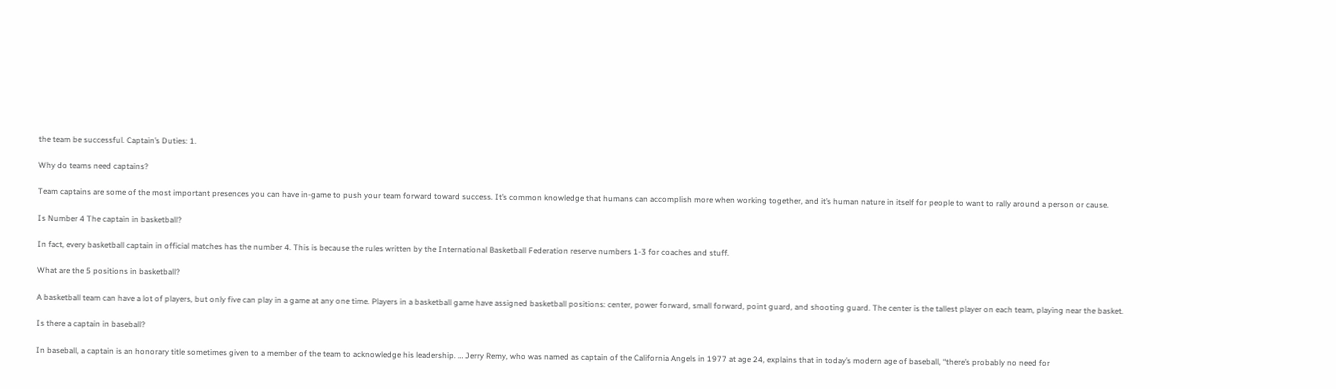the team be successful. Captain’s Duties: 1.

Why do teams need captains?

Team captains are some of the most important presences you can have in-game to push your team forward toward success. It’s common knowledge that humans can accomplish more when working together, and it’s human nature in itself for people to want to rally around a person or cause.

Is Number 4 The captain in basketball?

In fact, every basketball captain in official matches has the number 4. This is because the rules written by the International Basketball Federation reserve numbers 1-3 for coaches and stuff.

What are the 5 positions in basketball?

A basketball team can have a lot of players, but only five can play in a game at any one time. Players in a basketball game have assigned basketball positions: center, power forward, small forward, point guard, and shooting guard. The center is the tallest player on each team, playing near the basket.

Is there a captain in baseball?

In baseball, a captain is an honorary title sometimes given to a member of the team to acknowledge his leadership. … Jerry Remy, who was named as captain of the California Angels in 1977 at age 24, explains that in today’s modern age of baseball, “there’s probably no need for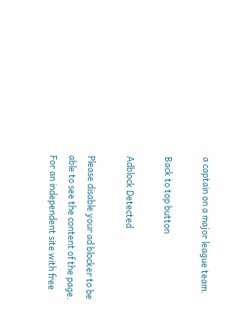a captain on a major league team.

Back to top button

Adblock Detected

Please disable your ad blocker to be able to see the content of the page. For an independent site with free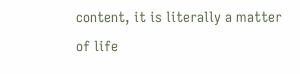content, it is literally a matter of life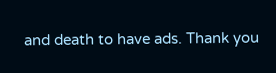and death to have ads. Thank you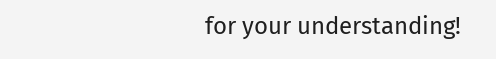for your understanding!